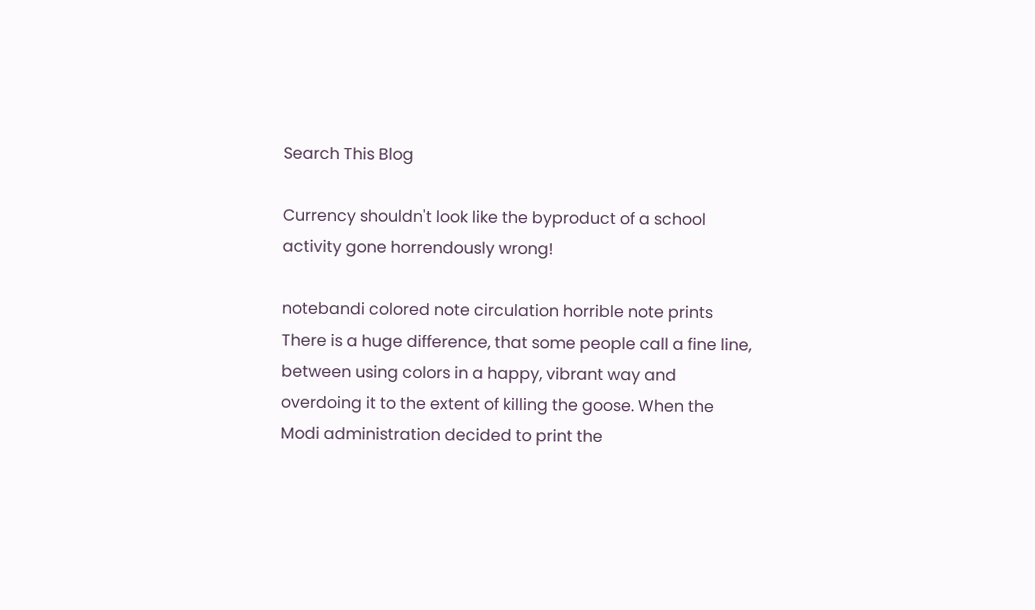Search This Blog

Currency shouldn't look like the byproduct of a school activity gone horrendously wrong!

notebandi colored note circulation horrible note prints
There is a huge difference, that some people call a fine line, between using colors in a happy, vibrant way and overdoing it to the extent of killing the goose. When the Modi administration decided to print the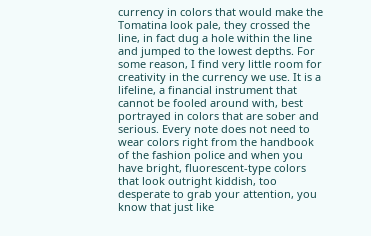currency in colors that would make the Tomatina look pale, they crossed the line, in fact dug a hole within the line and jumped to the lowest depths. For some reason, I find very little room for creativity in the currency we use. It is a lifeline, a financial instrument that cannot be fooled around with, best portrayed in colors that are sober and serious. Every note does not need to wear colors right from the handbook of the fashion police and when you have bright, fluorescent-type colors that look outright kiddish, too desperate to grab your attention, you know that just like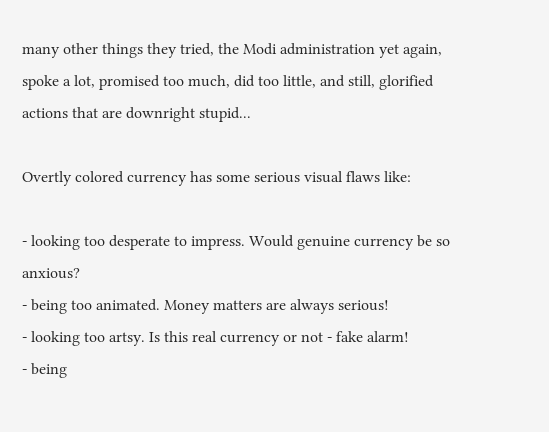many other things they tried, the Modi administration yet again, spoke a lot, promised too much, did too little, and still, glorified actions that are downright stupid...

Overtly colored currency has some serious visual flaws like:

- looking too desperate to impress. Would genuine currency be so anxious?
- being too animated. Money matters are always serious!
- looking too artsy. Is this real currency or not - fake alarm!
- being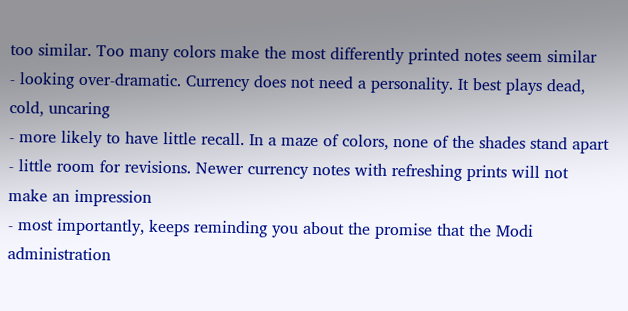too similar. Too many colors make the most differently printed notes seem similar
- looking over-dramatic. Currency does not need a personality. It best plays dead, cold, uncaring
- more likely to have little recall. In a maze of colors, none of the shades stand apart
- little room for revisions. Newer currency notes with refreshing prints will not make an impression
- most importantly, keeps reminding you about the promise that the Modi administration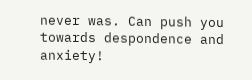never was. Can push you towards despondence and anxiety!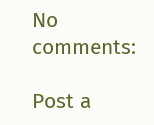No comments:

Post a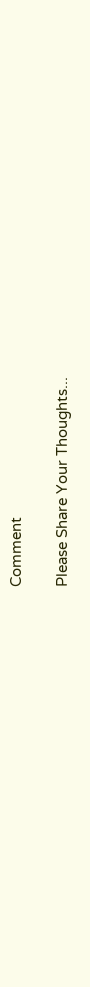Comment

Please Share Your Thoughts...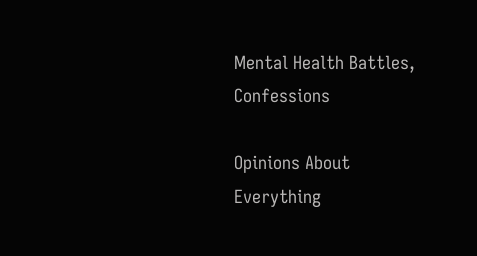Mental Health Battles, Confessions

Opinions About Everything